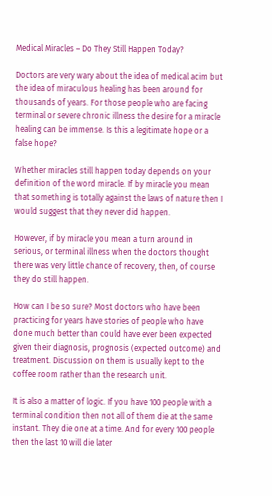Medical Miracles – Do They Still Happen Today?

Doctors are very wary about the idea of medical acim but the idea of miraculous healing has been around for thousands of years. For those people who are facing terminal or severe chronic illness the desire for a miracle healing can be immense. Is this a legitimate hope or a false hope?

Whether miracles still happen today depends on your definition of the word miracle. If by miracle you mean that something is totally against the laws of nature then I would suggest that they never did happen.

However, if by miracle you mean a turn around in serious, or terminal illness when the doctors thought there was very little chance of recovery, then, of course they do still happen.

How can I be so sure? Most doctors who have been practicing for years have stories of people who have done much better than could have ever been expected given their diagnosis, prognosis (expected outcome) and treatment. Discussion on them is usually kept to the coffee room rather than the research unit.

It is also a matter of logic. If you have 100 people with a terminal condition then not all of them die at the same instant. They die one at a time. And for every 100 people then the last 10 will die later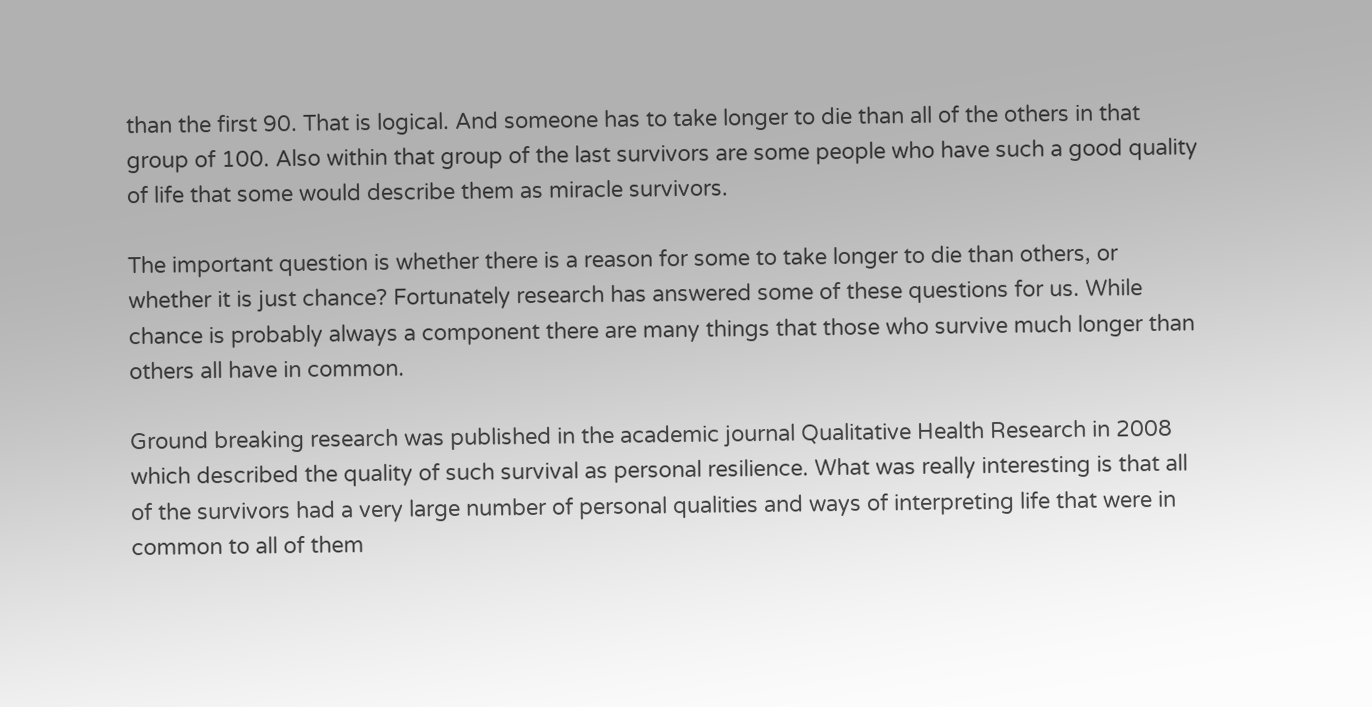than the first 90. That is logical. And someone has to take longer to die than all of the others in that group of 100. Also within that group of the last survivors are some people who have such a good quality of life that some would describe them as miracle survivors.

The important question is whether there is a reason for some to take longer to die than others, or whether it is just chance? Fortunately research has answered some of these questions for us. While chance is probably always a component there are many things that those who survive much longer than others all have in common.

Ground breaking research was published in the academic journal Qualitative Health Research in 2008 which described the quality of such survival as personal resilience. What was really interesting is that all of the survivors had a very large number of personal qualities and ways of interpreting life that were in common to all of them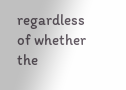regardless of whether the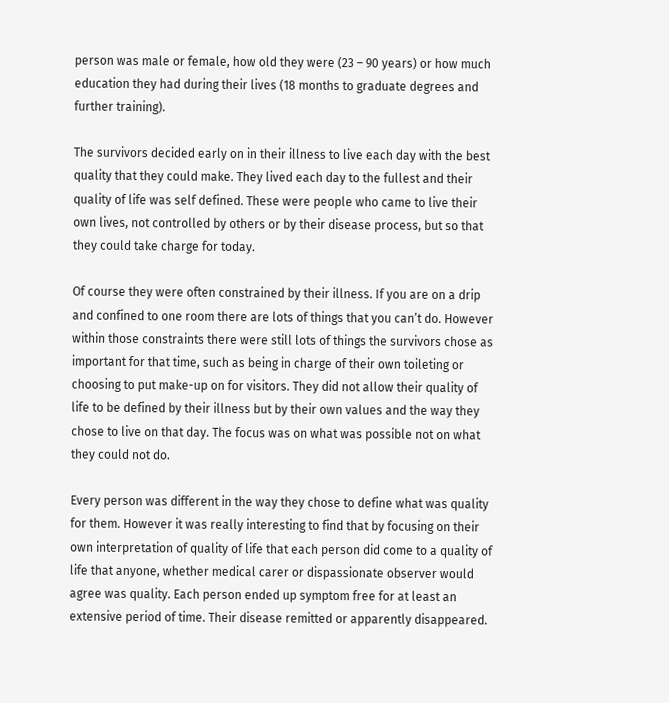person was male or female, how old they were (23 – 90 years) or how much education they had during their lives (18 months to graduate degrees and further training).

The survivors decided early on in their illness to live each day with the best quality that they could make. They lived each day to the fullest and their quality of life was self defined. These were people who came to live their own lives, not controlled by others or by their disease process, but so that they could take charge for today.

Of course they were often constrained by their illness. If you are on a drip and confined to one room there are lots of things that you can’t do. However within those constraints there were still lots of things the survivors chose as important for that time, such as being in charge of their own toileting or choosing to put make-up on for visitors. They did not allow their quality of life to be defined by their illness but by their own values and the way they chose to live on that day. The focus was on what was possible not on what they could not do.

Every person was different in the way they chose to define what was quality for them. However it was really interesting to find that by focusing on their own interpretation of quality of life that each person did come to a quality of life that anyone, whether medical carer or dispassionate observer would agree was quality. Each person ended up symptom free for at least an extensive period of time. Their disease remitted or apparently disappeared.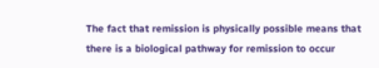The fact that remission is physically possible means that there is a biological pathway for remission to occur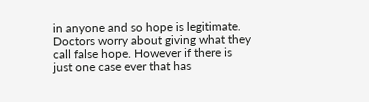in anyone and so hope is legitimate. Doctors worry about giving what they call false hope. However if there is just one case ever that has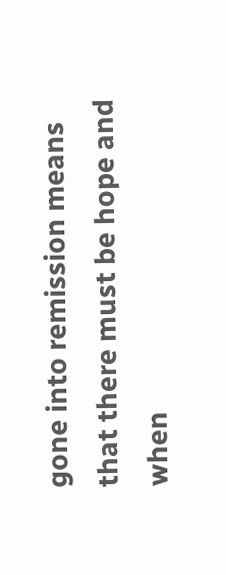gone into remission means that there must be hope and when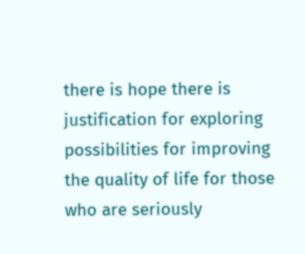there is hope there is justification for exploring possibilities for improving the quality of life for those who are seriously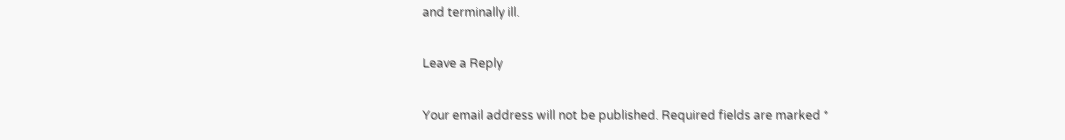and terminally ill.

Leave a Reply

Your email address will not be published. Required fields are marked *